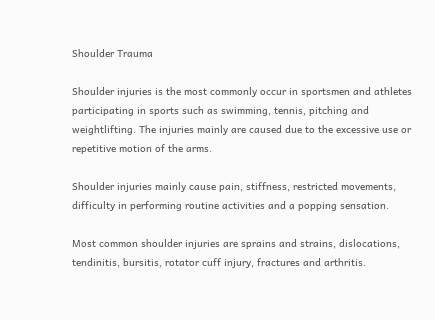Shoulder Trauma

Shoulder injuries is the most commonly occur in sportsmen and athletes participating in sports such as swimming, tennis, pitching and weightlifting. The injuries mainly are caused due to the excessive use or repetitive motion of the arms.

Shoulder injuries mainly cause pain, stiffness, restricted movements, difficulty in performing routine activities and a popping sensation.

Most common shoulder injuries are sprains and strains, dislocations, tendinitis, bursitis, rotator cuff injury, fractures and arthritis.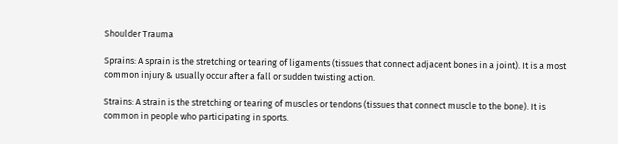Shoulder Trauma

Sprains: A sprain is the stretching or tearing of ligaments (tissues that connect adjacent bones in a joint). It is a most common injury & usually occur after a fall or sudden twisting action.

Strains: A strain is the stretching or tearing of muscles or tendons (tissues that connect muscle to the bone). It is common in people who participating in sports.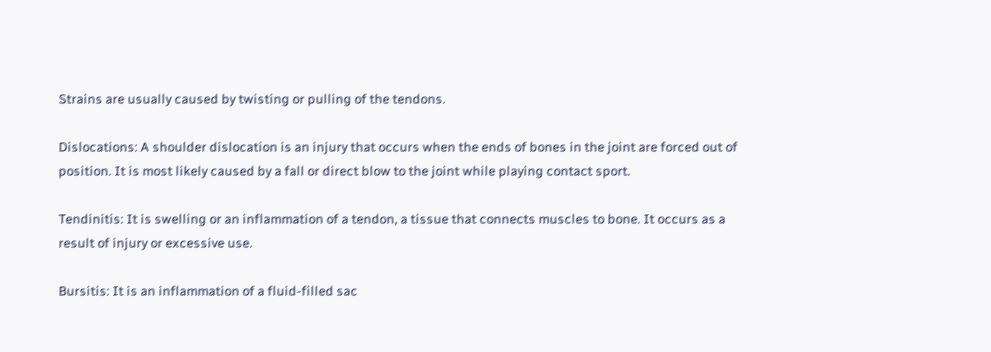Strains are usually caused by twisting or pulling of the tendons.

Dislocations: A shoulder dislocation is an injury that occurs when the ends of bones in the joint are forced out of position. It is most likely caused by a fall or direct blow to the joint while playing contact sport.

Tendinitis: It is swelling or an inflammation of a tendon, a tissue that connects muscles to bone. It occurs as a result of injury or excessive use.

Bursitis: It is an inflammation of a fluid-filled sac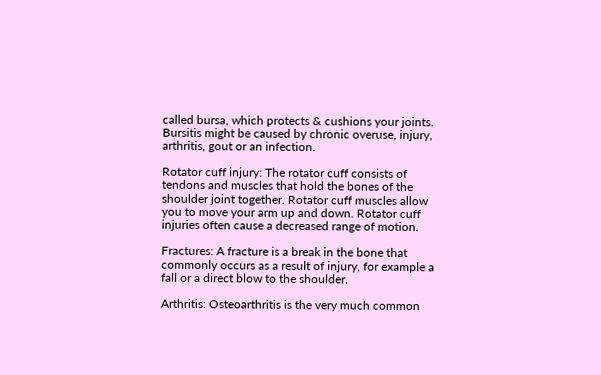called bursa, which protects & cushions your joints. Bursitis might be caused by chronic overuse, injury, arthritis, gout or an infection.

Rotator cuff injury: The rotator cuff consists of tendons and muscles that hold the bones of the shoulder joint together. Rotator cuff muscles allow you to move your arm up and down. Rotator cuff injuries often cause a decreased range of motion.

Fractures: A fracture is a break in the bone that commonly occurs as a result of injury, for example a fall or a direct blow to the shoulder.

Arthritis: Osteoarthritis is the very much common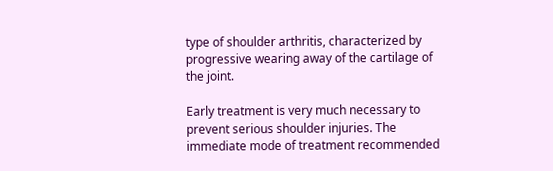type of shoulder arthritis, characterized by progressive wearing away of the cartilage of the joint.

Early treatment is very much necessary to prevent serious shoulder injuries. The immediate mode of treatment recommended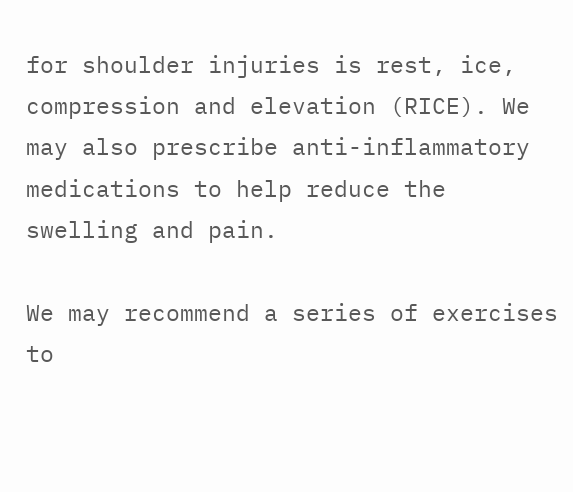for shoulder injuries is rest, ice, compression and elevation (RICE). We may also prescribe anti-inflammatory medications to help reduce the swelling and pain.

We may recommend a series of exercises to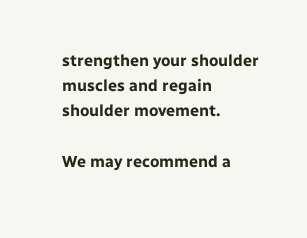strengthen your shoulder muscles and regain shoulder movement.

We may recommend a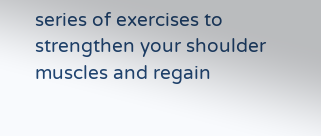series of exercises to strengthen your shoulder muscles and regain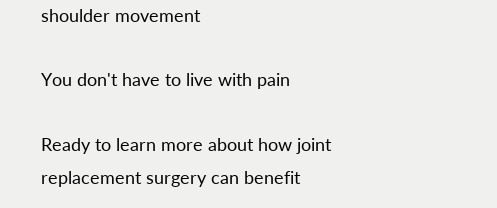shoulder movement

You don't have to live with pain

Ready to learn more about how joint replacement surgery can benefit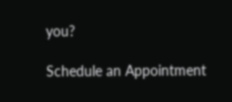you?

Schedule an Appointment